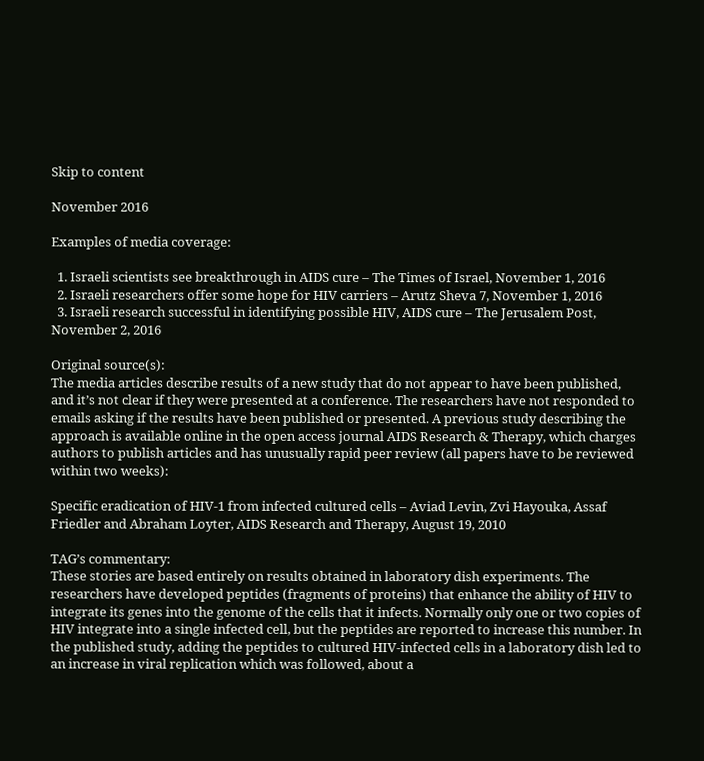Skip to content

November 2016

Examples of media coverage:

  1. Israeli scientists see breakthrough in AIDS cure – The Times of Israel, November 1, 2016
  2. Israeli researchers offer some hope for HIV carriers – Arutz Sheva 7, November 1, 2016
  3. Israeli research successful in identifying possible HIV, AIDS cure – The Jerusalem Post, November 2, 2016

Original source(s):
The media articles describe results of a new study that do not appear to have been published, and it’s not clear if they were presented at a conference. The researchers have not responded to emails asking if the results have been published or presented. A previous study describing the approach is available online in the open access journal AIDS Research & Therapy, which charges authors to publish articles and has unusually rapid peer review (all papers have to be reviewed within two weeks):

Specific eradication of HIV-1 from infected cultured cells – Aviad Levin, Zvi Hayouka, Assaf Friedler and Abraham Loyter, AIDS Research and Therapy, August 19, 2010

TAG’s commentary:
These stories are based entirely on results obtained in laboratory dish experiments. The researchers have developed peptides (fragments of proteins) that enhance the ability of HIV to integrate its genes into the genome of the cells that it infects. Normally only one or two copies of HIV integrate into a single infected cell, but the peptides are reported to increase this number. In the published study, adding the peptides to cultured HIV-infected cells in a laboratory dish led to an increase in viral replication which was followed, about a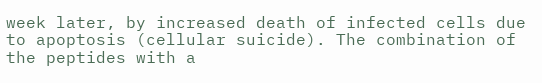week later, by increased death of infected cells due to apoptosis (cellular suicide). The combination of the peptides with a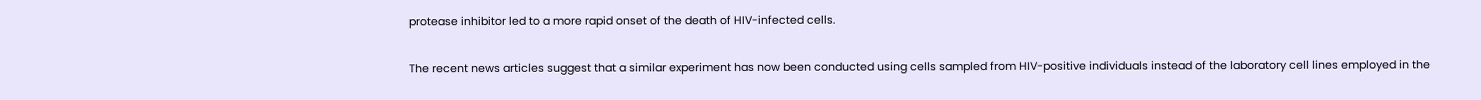protease inhibitor led to a more rapid onset of the death of HIV-infected cells.

The recent news articles suggest that a similar experiment has now been conducted using cells sampled from HIV-positive individuals instead of the laboratory cell lines employed in the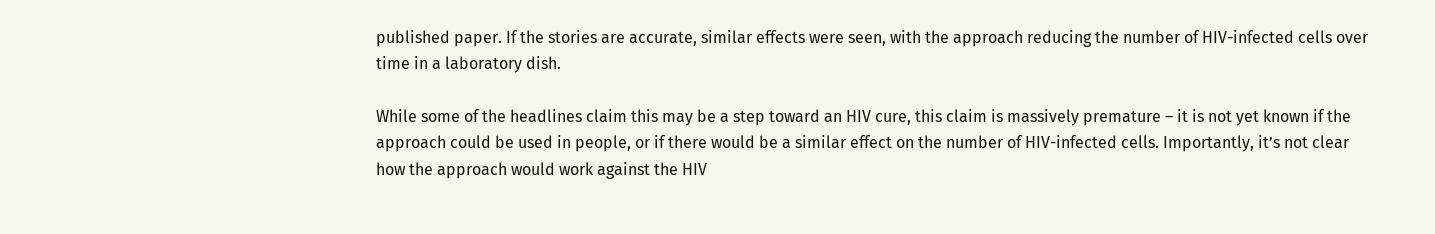published paper. If the stories are accurate, similar effects were seen, with the approach reducing the number of HIV-infected cells over time in a laboratory dish.

While some of the headlines claim this may be a step toward an HIV cure, this claim is massively premature – it is not yet known if the approach could be used in people, or if there would be a similar effect on the number of HIV-infected cells. Importantly, it’s not clear how the approach would work against the HIV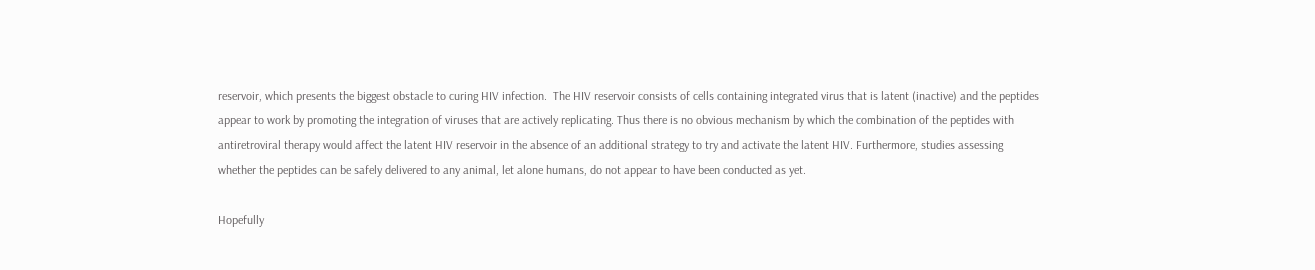reservoir, which presents the biggest obstacle to curing HIV infection.  The HIV reservoir consists of cells containing integrated virus that is latent (inactive) and the peptides appear to work by promoting the integration of viruses that are actively replicating. Thus there is no obvious mechanism by which the combination of the peptides with antiretroviral therapy would affect the latent HIV reservoir in the absence of an additional strategy to try and activate the latent HIV. Furthermore, studies assessing whether the peptides can be safely delivered to any animal, let alone humans, do not appear to have been conducted as yet.

Hopefully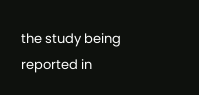the study being reported in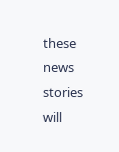these news stories will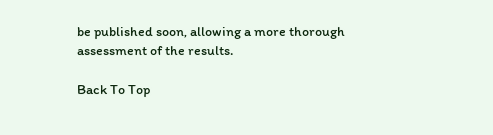be published soon, allowing a more thorough assessment of the results.

Back To Top